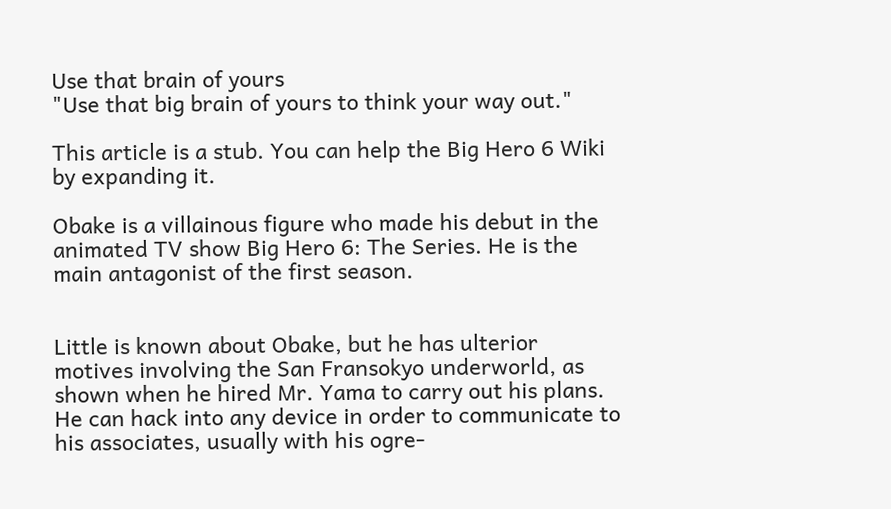Use that brain of yours
"Use that big brain of yours to think your way out."

This article is a stub. You can help the Big Hero 6 Wiki by expanding it.

Obake is a villainous figure who made his debut in the animated TV show Big Hero 6: The Series. He is the main antagonist of the first season.


Little is known about Obake, but he has ulterior motives involving the San Fransokyo underworld, as shown when he hired Mr. Yama to carry out his plans. He can hack into any device in order to communicate to his associates, usually with his ogre-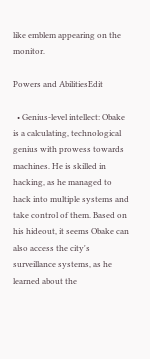like emblem appearing on the monitor.

Powers and AbilitiesEdit

  • Genius-level intellect: Obake is a calculating, technological genius with prowess towards machines. He is skilled in hacking, as he managed to hack into multiple systems and take control of them. Based on his hideout, it seems Obake can also access the city's surveillance systems, as he learned about the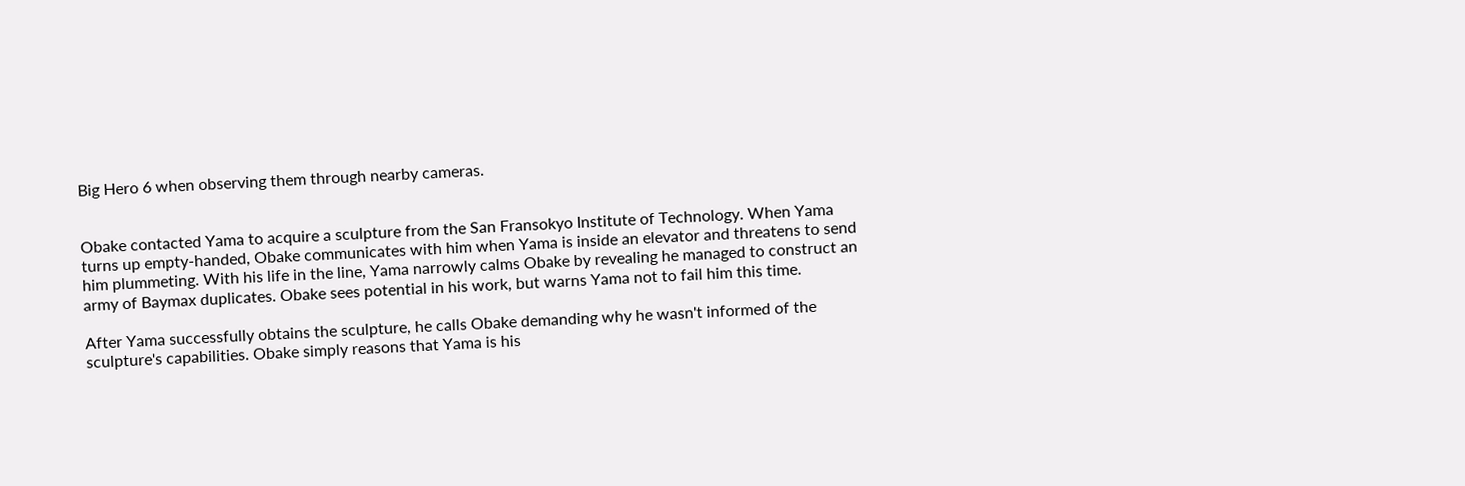Big Hero 6 when observing them through nearby cameras.


Obake contacted Yama to acquire a sculpture from the San Fransokyo Institute of Technology. When Yama turns up empty-handed, Obake communicates with him when Yama is inside an elevator and threatens to send him plummeting. With his life in the line, Yama narrowly calms Obake by revealing he managed to construct an army of Baymax duplicates. Obake sees potential in his work, but warns Yama not to fail him this time.

After Yama successfully obtains the sculpture, he calls Obake demanding why he wasn't informed of the sculpture's capabilities. Obake simply reasons that Yama is his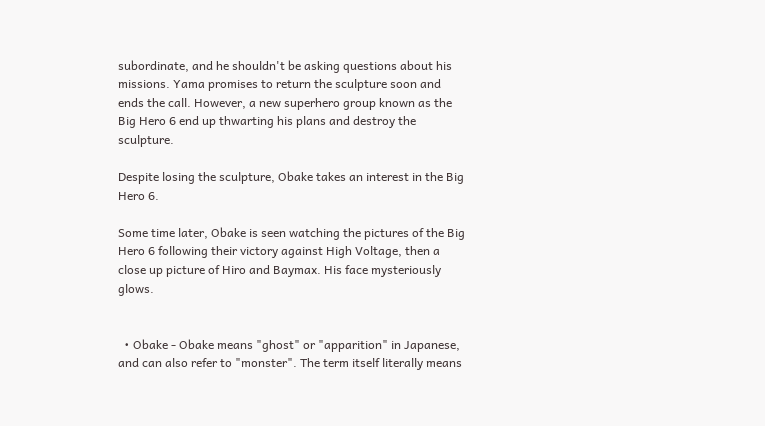subordinate, and he shouldn't be asking questions about his missions. Yama promises to return the sculpture soon and ends the call. However, a new superhero group known as the Big Hero 6 end up thwarting his plans and destroy the sculpture.

Despite losing the sculpture, Obake takes an interest in the Big Hero 6.

Some time later, Obake is seen watching the pictures of the Big Hero 6 following their victory against High Voltage, then a close up picture of Hiro and Baymax. His face mysteriously glows.


  • Obake - Obake means "ghost" or "apparition" in Japanese, and can also refer to "monster". The term itself literally means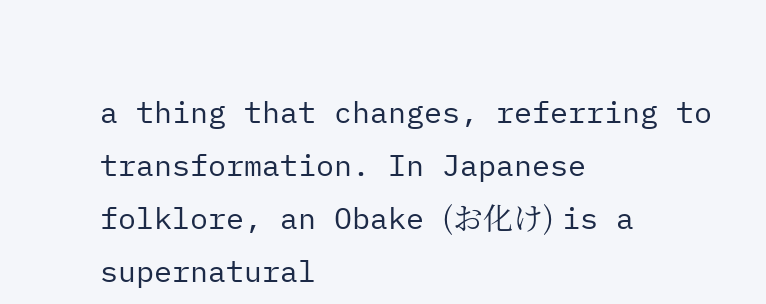a thing that changes, referring to transformation. In Japanese folklore, an Obake (お化け) is a supernatural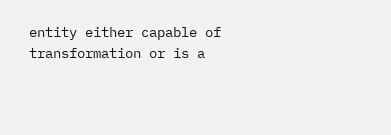entity either capable of transformation or is a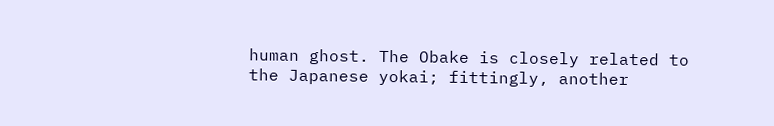human ghost. The Obake is closely related to the Japanese yokai; fittingly, another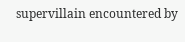supervillain encountered by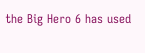the Big Hero 6 has used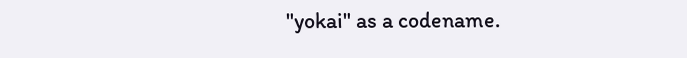"yokai" as a codename.